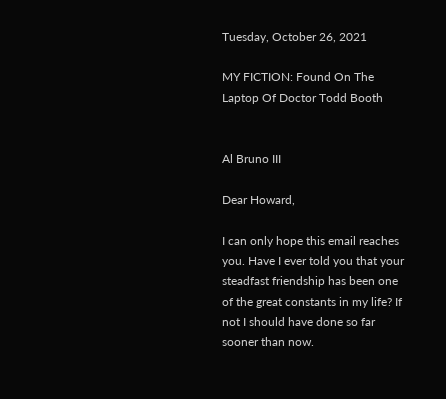Tuesday, October 26, 2021

MY FICTION: Found On The Laptop Of Doctor Todd Booth


Al Bruno III

Dear Howard,

I can only hope this email reaches you. Have I ever told you that your steadfast friendship has been one of the great constants in my life? If not I should have done so far sooner than now.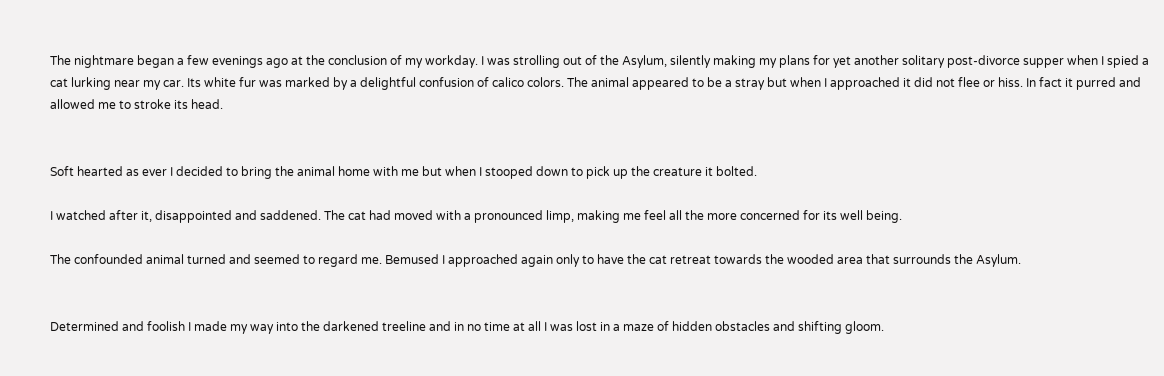The nightmare began a few evenings ago at the conclusion of my workday. I was strolling out of the Asylum, silently making my plans for yet another solitary post-divorce supper when I spied a cat lurking near my car. Its white fur was marked by a delightful confusion of calico colors. The animal appeared to be a stray but when I approached it did not flee or hiss. In fact it purred and allowed me to stroke its head.


Soft hearted as ever I decided to bring the animal home with me but when I stooped down to pick up the creature it bolted.

I watched after it, disappointed and saddened. The cat had moved with a pronounced limp, making me feel all the more concerned for its well being.

The confounded animal turned and seemed to regard me. Bemused I approached again only to have the cat retreat towards the wooded area that surrounds the Asylum.


Determined and foolish I made my way into the darkened treeline and in no time at all I was lost in a maze of hidden obstacles and shifting gloom.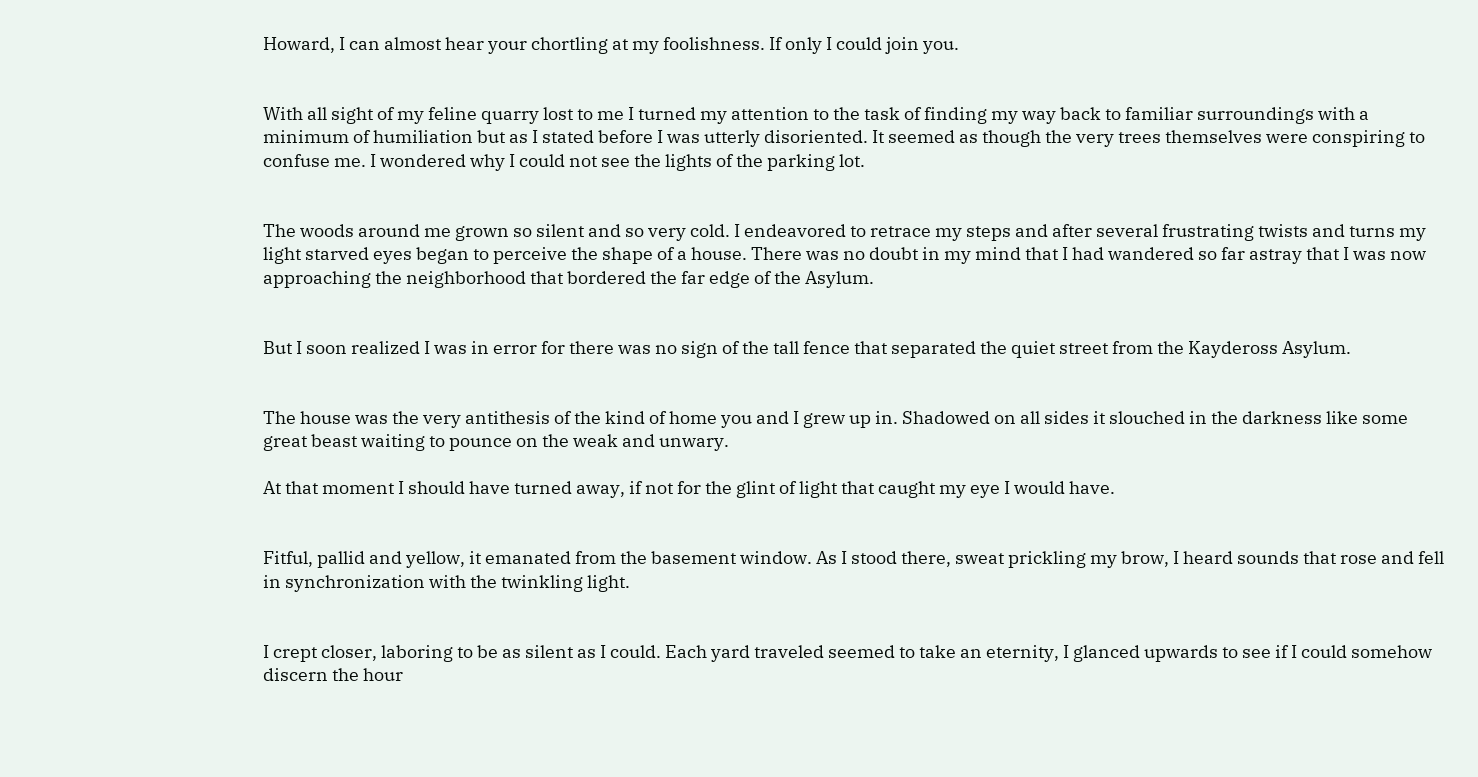Howard, I can almost hear your chortling at my foolishness. If only I could join you.


With all sight of my feline quarry lost to me I turned my attention to the task of finding my way back to familiar surroundings with a minimum of humiliation but as I stated before I was utterly disoriented. It seemed as though the very trees themselves were conspiring to confuse me. I wondered why I could not see the lights of the parking lot.


The woods around me grown so silent and so very cold. I endeavored to retrace my steps and after several frustrating twists and turns my light starved eyes began to perceive the shape of a house. There was no doubt in my mind that I had wandered so far astray that I was now approaching the neighborhood that bordered the far edge of the Asylum.


But I soon realized I was in error for there was no sign of the tall fence that separated the quiet street from the Kaydeross Asylum.


The house was the very antithesis of the kind of home you and I grew up in. Shadowed on all sides it slouched in the darkness like some great beast waiting to pounce on the weak and unwary.

At that moment I should have turned away, if not for the glint of light that caught my eye I would have.


Fitful, pallid and yellow, it emanated from the basement window. As I stood there, sweat prickling my brow, I heard sounds that rose and fell in synchronization with the twinkling light.


I crept closer, laboring to be as silent as I could. Each yard traveled seemed to take an eternity, I glanced upwards to see if I could somehow discern the hour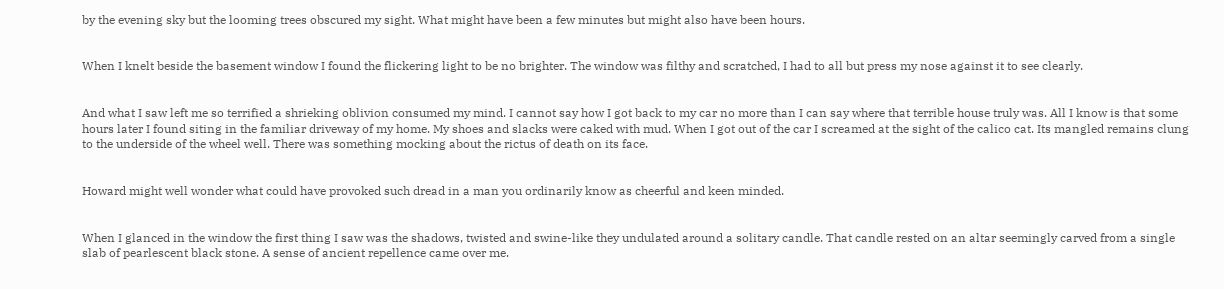by the evening sky but the looming trees obscured my sight. What might have been a few minutes but might also have been hours.


When I knelt beside the basement window I found the flickering light to be no brighter. The window was filthy and scratched, I had to all but press my nose against it to see clearly.


And what I saw left me so terrified a shrieking oblivion consumed my mind. I cannot say how I got back to my car no more than I can say where that terrible house truly was. All I know is that some hours later I found siting in the familiar driveway of my home. My shoes and slacks were caked with mud. When I got out of the car I screamed at the sight of the calico cat. Its mangled remains clung to the underside of the wheel well. There was something mocking about the rictus of death on its face.


Howard might well wonder what could have provoked such dread in a man you ordinarily know as cheerful and keen minded.


When I glanced in the window the first thing I saw was the shadows, twisted and swine-like they undulated around a solitary candle. That candle rested on an altar seemingly carved from a single slab of pearlescent black stone. A sense of ancient repellence came over me.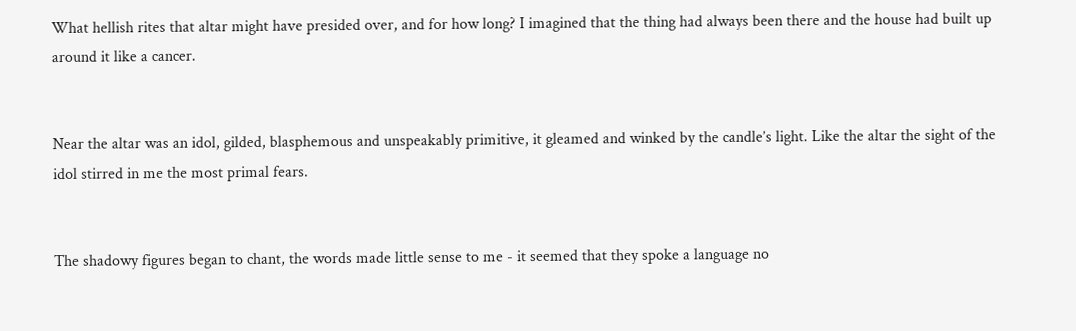What hellish rites that altar might have presided over, and for how long? I imagined that the thing had always been there and the house had built up around it like a cancer.


Near the altar was an idol, gilded, blasphemous and unspeakably primitive, it gleamed and winked by the candle’s light. Like the altar the sight of the idol stirred in me the most primal fears.


The shadowy figures began to chant, the words made little sense to me - it seemed that they spoke a language no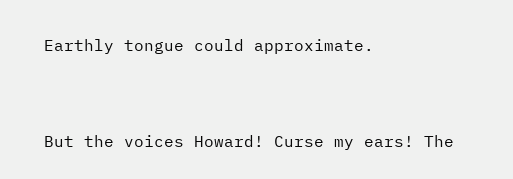Earthly tongue could approximate.


But the voices Howard! Curse my ears! The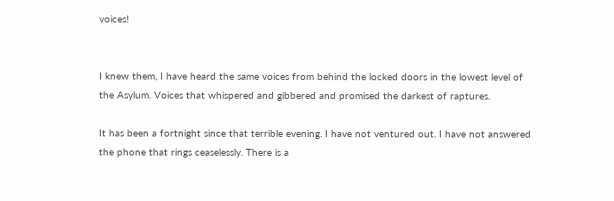voices!


I knew them, I have heard the same voices from behind the locked doors in the lowest level of the Asylum. Voices that whispered and gibbered and promised the darkest of raptures.

It has been a fortnight since that terrible evening. I have not ventured out. I have not answered the phone that rings ceaselessly. There is a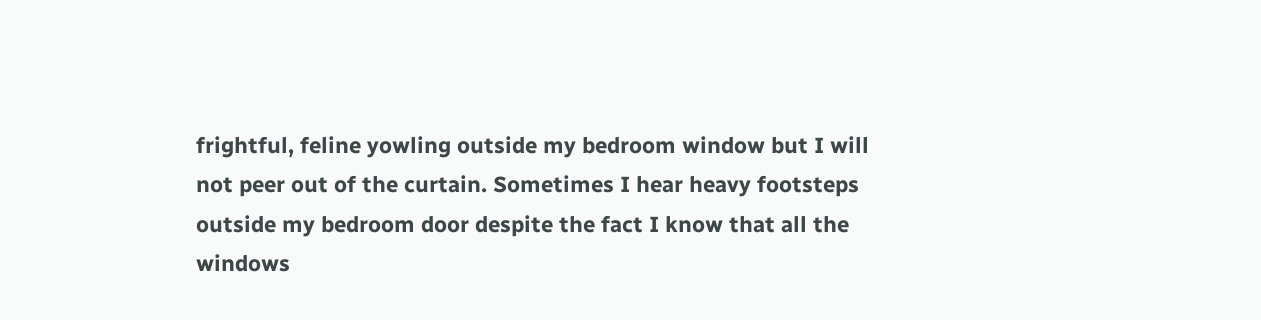frightful, feline yowling outside my bedroom window but I will not peer out of the curtain. Sometimes I hear heavy footsteps outside my bedroom door despite the fact I know that all the windows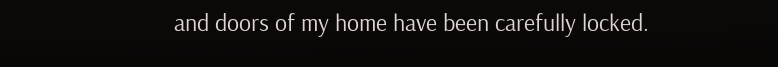and doors of my home have been carefully locked.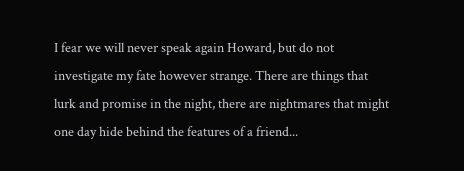I fear we will never speak again Howard, but do not investigate my fate however strange. There are things that lurk and promise in the night, there are nightmares that might one day hide behind the features of a friend...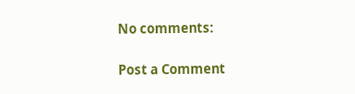No comments:

Post a Comment